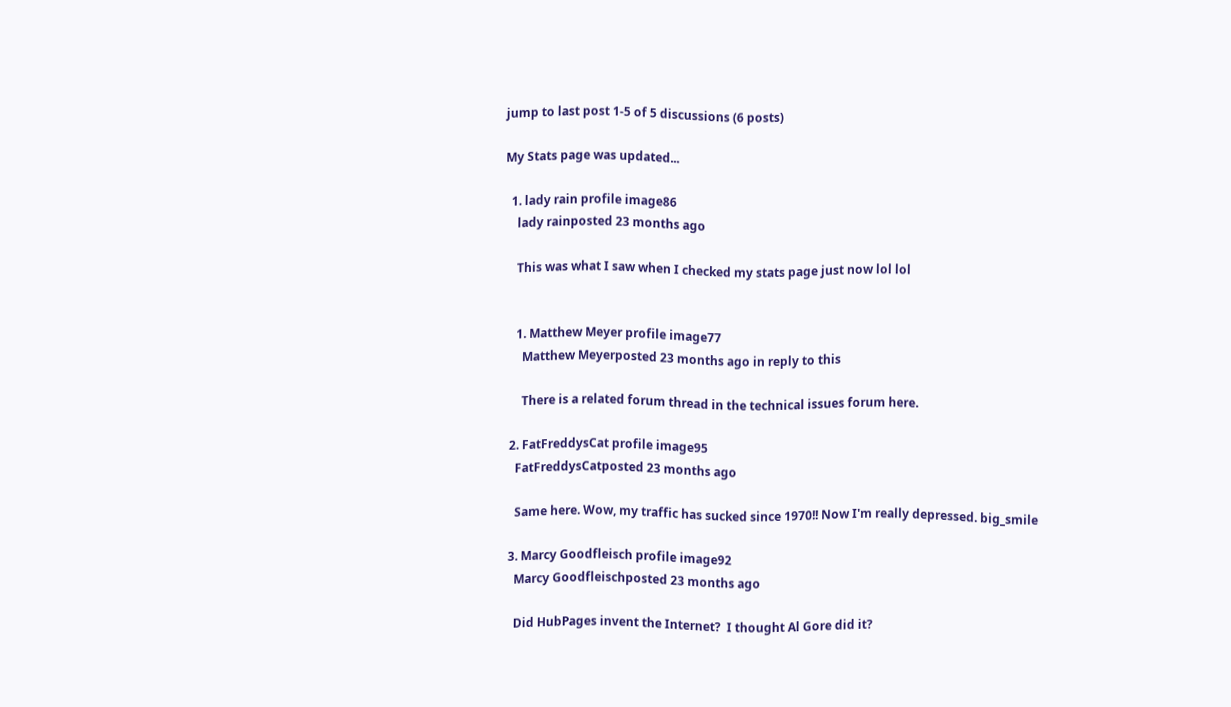jump to last post 1-5 of 5 discussions (6 posts)

My Stats page was updated...

  1. lady rain profile image86
    lady rainposted 23 months ago

    This was what I saw when I checked my stats page just now lol lol


    1. Matthew Meyer profile image77
      Matthew Meyerposted 23 months ago in reply to this

      There is a related forum thread in the technical issues forum here.

  2. FatFreddysCat profile image95
    FatFreddysCatposted 23 months ago

    Same here. Wow, my traffic has sucked since 1970!! Now I'm really depressed. big_smile

  3. Marcy Goodfleisch profile image92
    Marcy Goodfleischposted 23 months ago

    Did HubPages invent the Internet?  I thought Al Gore did it?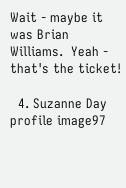Wait - maybe it was Brian Williams.  Yeah - that's the ticket!

  4. Suzanne Day profile image97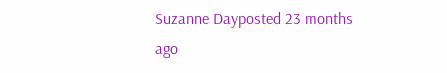Suzanne Dayposted 23 months ago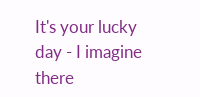It's your lucky day - I imagine there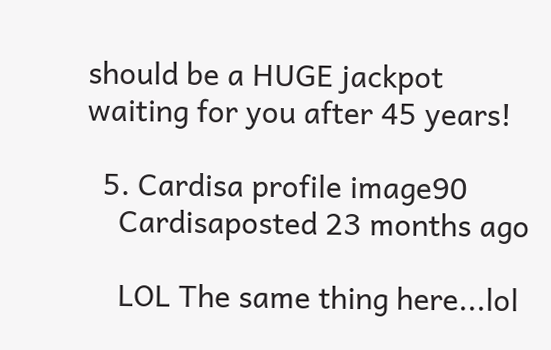should be a HUGE jackpot waiting for you after 45 years!

  5. Cardisa profile image90
    Cardisaposted 23 months ago

    LOL The same thing here...lol